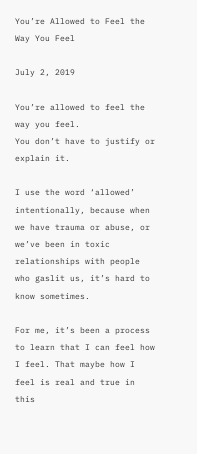You’re Allowed to Feel the Way You Feel

July 2, 2019

You’re allowed to feel the way you feel.
You don’t have to justify or explain it.

I use the word ‘allowed’ intentionally, because when we have trauma or abuse, or we’ve been in toxic relationships with people who gaslit us, it’s hard to know sometimes.

For me, it’s been a process to learn that I can feel how I feel. That maybe how I feel is real and true in this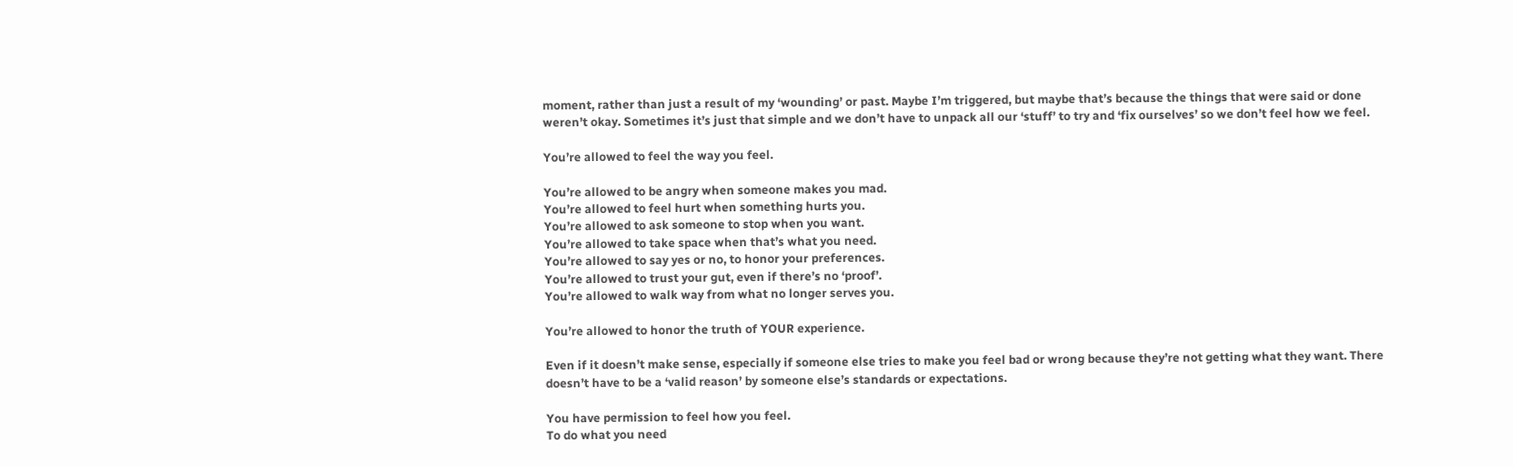moment, rather than just a result of my ‘wounding’ or past. Maybe I’m triggered, but maybe that’s because the things that were said or done weren’t okay. Sometimes it’s just that simple and we don’t have to unpack all our ‘stuff’ to try and ‘fix ourselves’ so we don’t feel how we feel.

You’re allowed to feel the way you feel.

You’re allowed to be angry when someone makes you mad.
You’re allowed to feel hurt when something hurts you.
You’re allowed to ask someone to stop when you want.
You’re allowed to take space when that’s what you need.
You’re allowed to say yes or no, to honor your preferences.
You’re allowed to trust your gut, even if there’s no ‘proof’.
You’re allowed to walk way from what no longer serves you.

You’re allowed to honor the truth of YOUR experience.

Even if it doesn’t make sense, especially if someone else tries to make you feel bad or wrong because they’re not getting what they want. There doesn’t have to be a ‘valid reason’ by someone else’s standards or expectations.

You have permission to feel how you feel.
To do what you need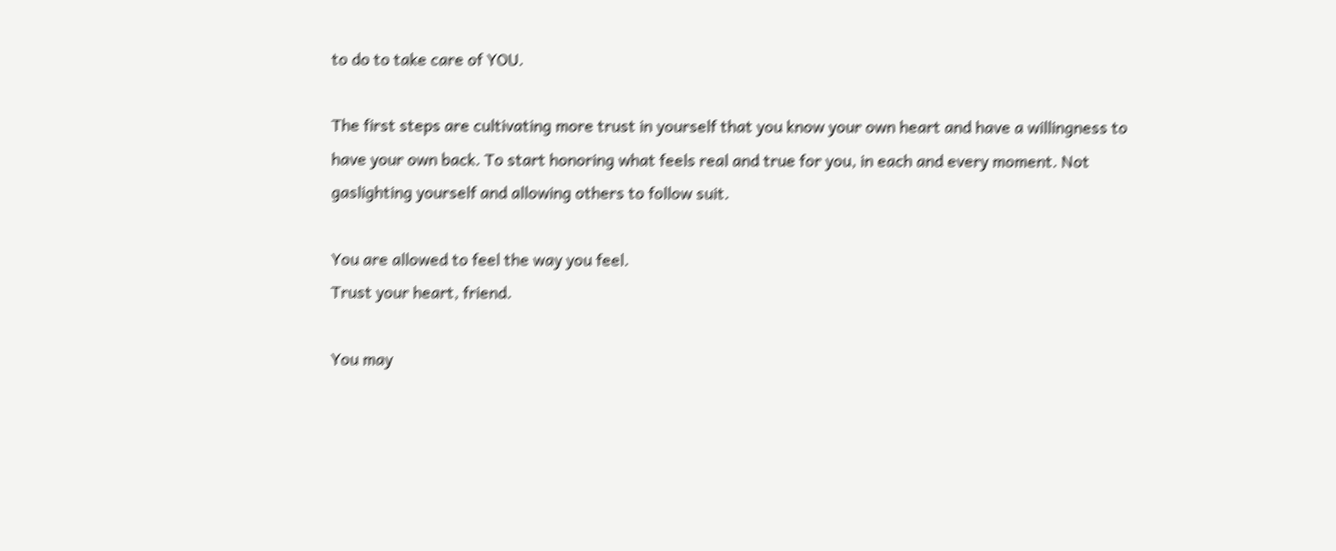to do to take care of YOU.

The first steps are cultivating more trust in yourself that you know your own heart and have a willingness to have your own back. To start honoring what feels real and true for you, in each and every moment. Not gaslighting yourself and allowing others to follow suit.

You are allowed to feel the way you feel.
Trust your heart, friend.

You may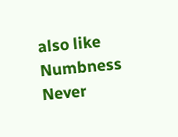also like
Numbness Never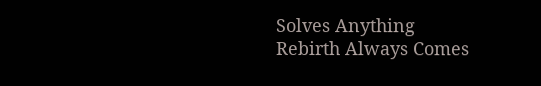Solves Anything
Rebirth Always Comes